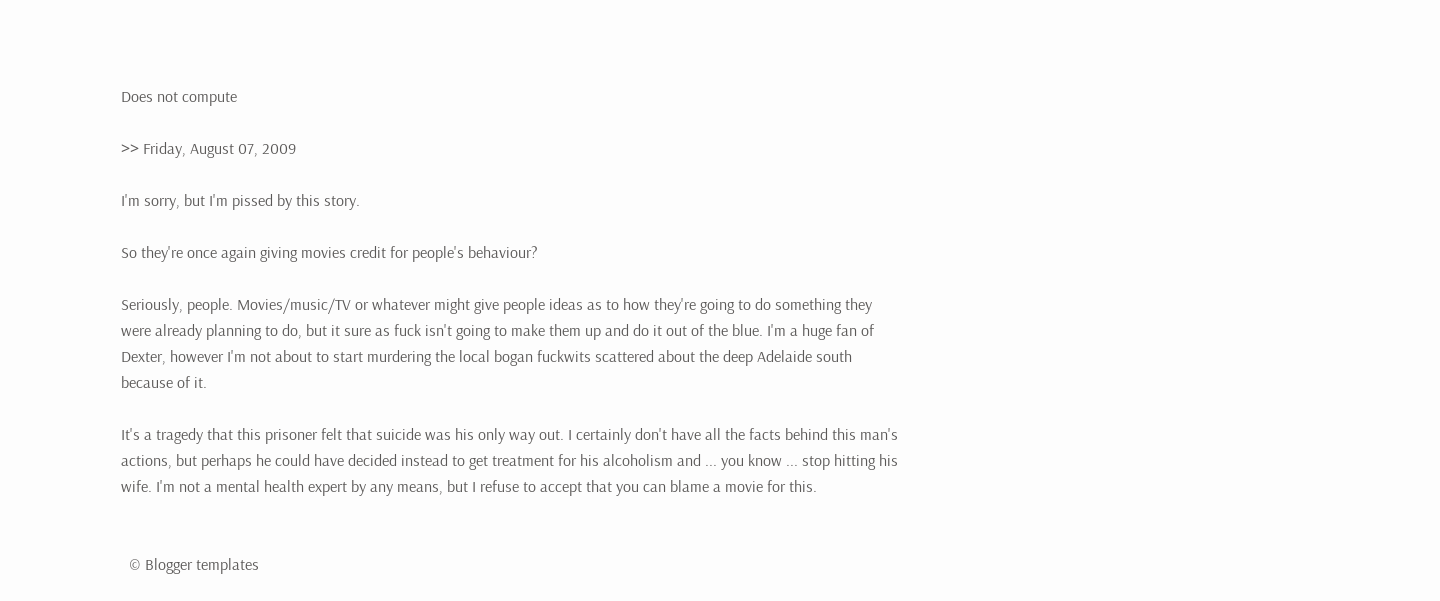Does not compute

>> Friday, August 07, 2009

I'm sorry, but I'm pissed by this story.

So they're once again giving movies credit for people's behaviour?

Seriously, people. Movies/music/TV or whatever might give people ideas as to how they're going to do something they were already planning to do, but it sure as fuck isn't going to make them up and do it out of the blue. I'm a huge fan of Dexter, however I'm not about to start murdering the local bogan fuckwits scattered about the deep Adelaide south because of it.

It's a tragedy that this prisoner felt that suicide was his only way out. I certainly don't have all the facts behind this man's actions, but perhaps he could have decided instead to get treatment for his alcoholism and ... you know ... stop hitting his wife. I'm not a mental health expert by any means, but I refuse to accept that you can blame a movie for this.


  © Blogger templates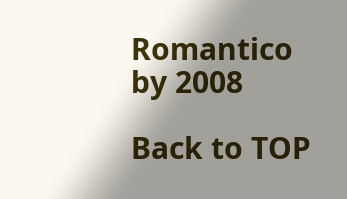Romantico by 2008

Back to TOP